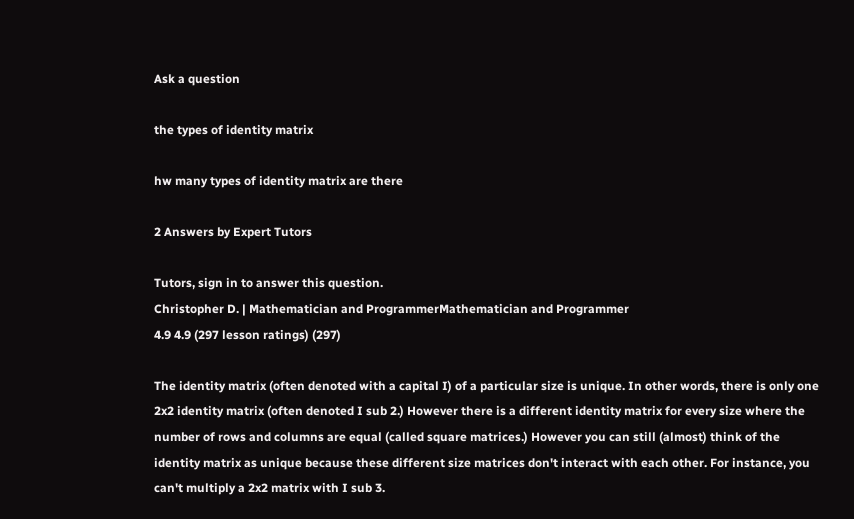Ask a question

the types of identity matrix

hw many types of identity matrix are there

2 Answers by Expert Tutors

Tutors, sign in to answer this question.
Christopher D. | Mathematician and ProgrammerMathematician and Programmer
4.9 4.9 (297 lesson ratings) (297)

The identity matrix (often denoted with a capital I) of a particular size is unique. In other words, there is only one 2x2 identity matrix (often denoted I sub 2.) However there is a different identity matrix for every size where the number of rows and columns are equal (called square matrices.) However you can still (almost) think of the identity matrix as unique because these different size matrices don't interact with each other. For instance, you can't multiply a 2x2 matrix with I sub 3.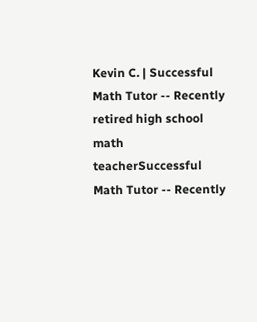Kevin C. | Successful Math Tutor -- Recently retired high school math teacherSuccessful Math Tutor -- Recently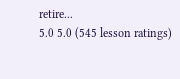retire...
5.0 5.0 (545 lesson ratings)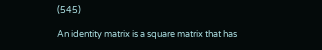(545)

An identity matrix is a square matrix that has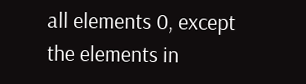all elements 0, except the elements in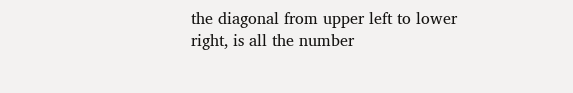the diagonal from upper left to lower right, is all the number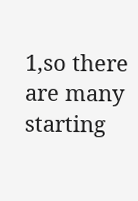1,so there are many starting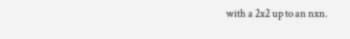with a 2x2 up to an nxn.